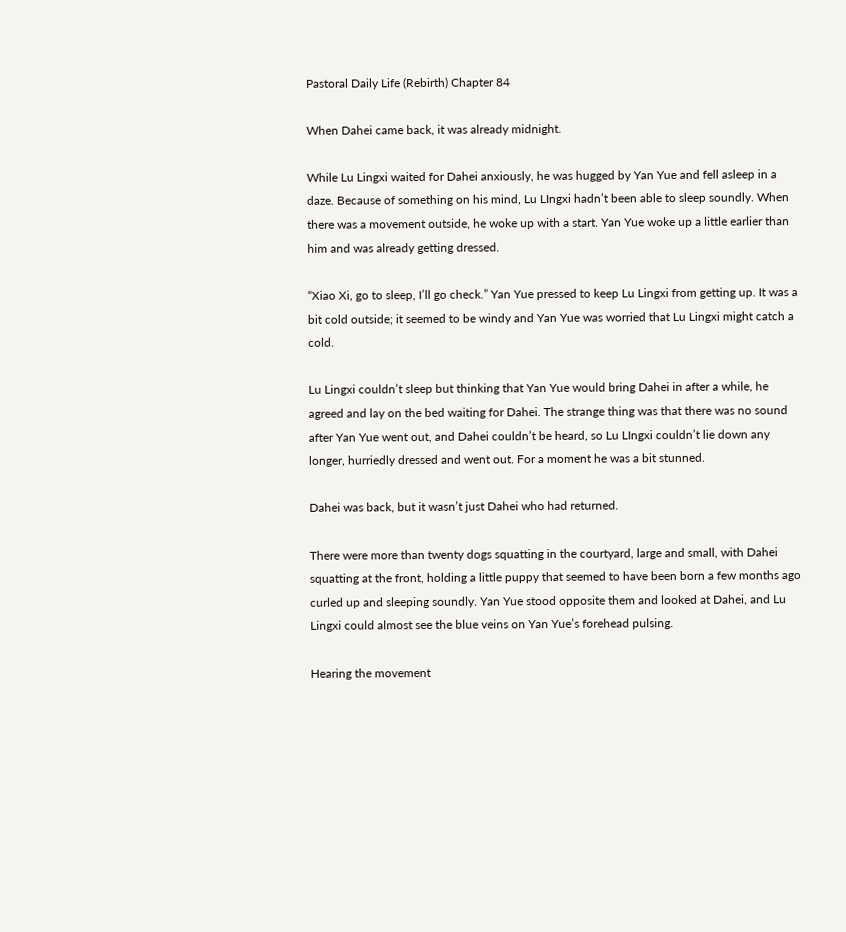Pastoral Daily Life (Rebirth) Chapter 84

When Dahei came back, it was already midnight.

While Lu Lingxi waited for Dahei anxiously, he was hugged by Yan Yue and fell asleep in a daze. Because of something on his mind, Lu LIngxi hadn’t been able to sleep soundly. When there was a movement outside, he woke up with a start. Yan Yue woke up a little earlier than him and was already getting dressed.

“Xiao Xi, go to sleep, I’ll go check.” Yan Yue pressed to keep Lu Lingxi from getting up. It was a bit cold outside; it seemed to be windy and Yan Yue was worried that Lu Lingxi might catch a cold.

Lu Lingxi couldn’t sleep but thinking that Yan Yue would bring Dahei in after a while, he agreed and lay on the bed waiting for Dahei. The strange thing was that there was no sound after Yan Yue went out, and Dahei couldn’t be heard, so Lu LIngxi couldn’t lie down any longer, hurriedly dressed and went out. For a moment he was a bit stunned.

Dahei was back, but it wasn’t just Dahei who had returned.

There were more than twenty dogs squatting in the courtyard, large and small, with Dahei squatting at the front, holding a little puppy that seemed to have been born a few months ago curled up and sleeping soundly. Yan Yue stood opposite them and looked at Dahei, and Lu Lingxi could almost see the blue veins on Yan Yue’s forehead pulsing.

Hearing the movement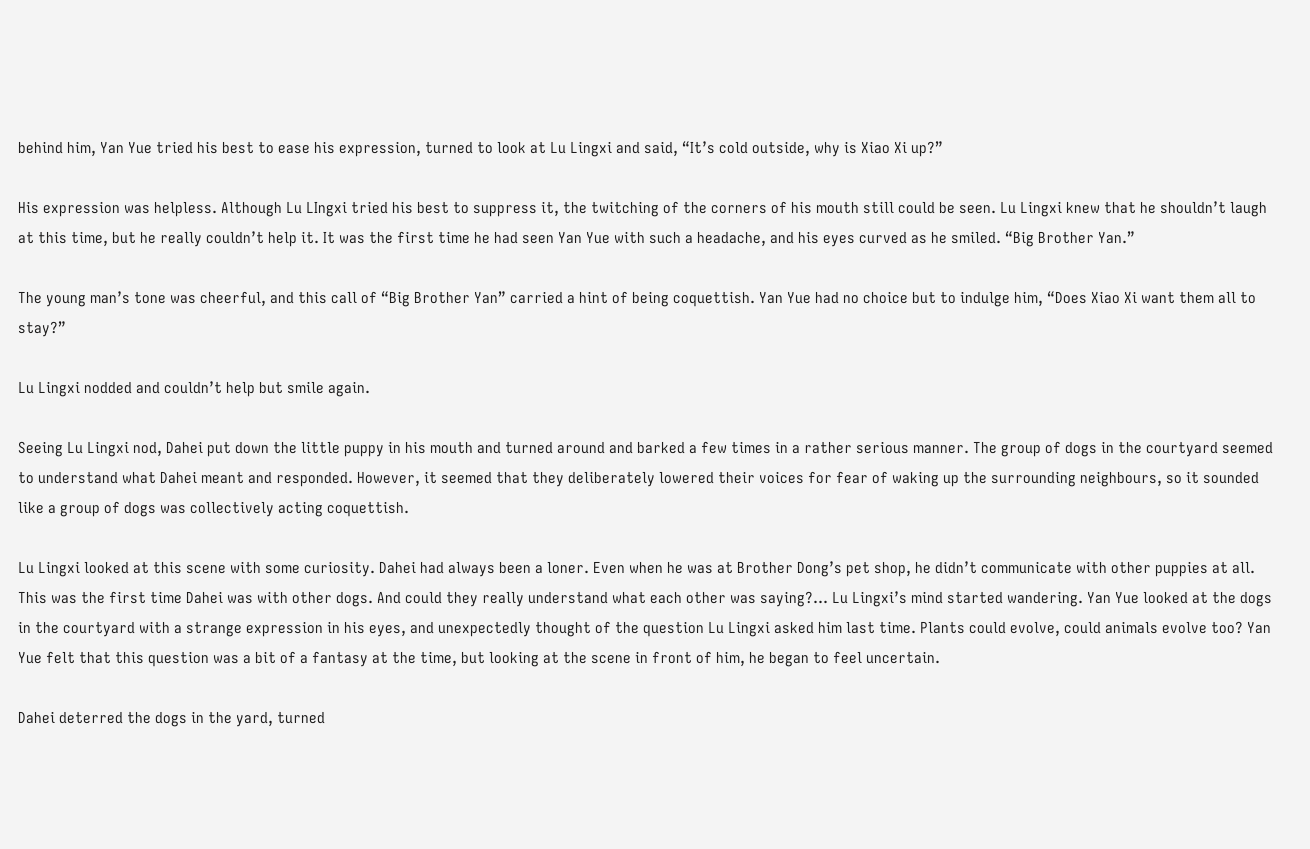behind him, Yan Yue tried his best to ease his expression, turned to look at Lu Lingxi and said, “It’s cold outside, why is Xiao Xi up?”

His expression was helpless. Although Lu LIngxi tried his best to suppress it, the twitching of the corners of his mouth still could be seen. Lu Lingxi knew that he shouldn’t laugh at this time, but he really couldn’t help it. It was the first time he had seen Yan Yue with such a headache, and his eyes curved as he smiled. “Big Brother Yan.”

The young man’s tone was cheerful, and this call of “Big Brother Yan” carried a hint of being coquettish. Yan Yue had no choice but to indulge him, “Does Xiao Xi want them all to stay?”

Lu Lingxi nodded and couldn’t help but smile again.

Seeing Lu Lingxi nod, Dahei put down the little puppy in his mouth and turned around and barked a few times in a rather serious manner. The group of dogs in the courtyard seemed to understand what Dahei meant and responded. However, it seemed that they deliberately lowered their voices for fear of waking up the surrounding neighbours, so it sounded like a group of dogs was collectively acting coquettish.

Lu Lingxi looked at this scene with some curiosity. Dahei had always been a loner. Even when he was at Brother Dong’s pet shop, he didn’t communicate with other puppies at all. This was the first time Dahei was with other dogs. And could they really understand what each other was saying?… Lu Lingxi’s mind started wandering. Yan Yue looked at the dogs in the courtyard with a strange expression in his eyes, and unexpectedly thought of the question Lu Lingxi asked him last time. Plants could evolve, could animals evolve too? Yan Yue felt that this question was a bit of a fantasy at the time, but looking at the scene in front of him, he began to feel uncertain.

Dahei deterred the dogs in the yard, turned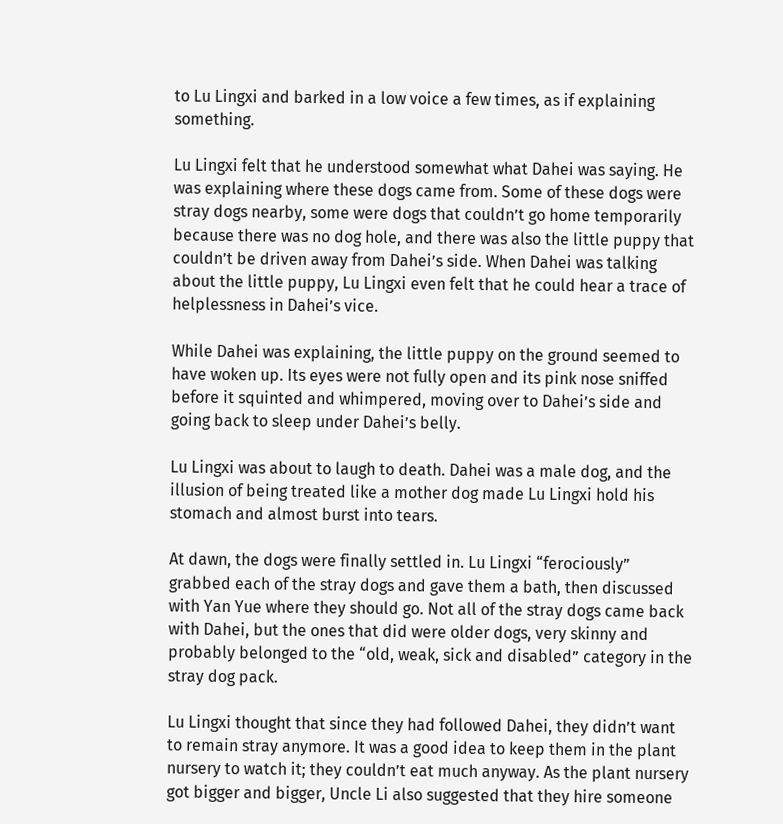to Lu Lingxi and barked in a low voice a few times, as if explaining something.

Lu Lingxi felt that he understood somewhat what Dahei was saying. He was explaining where these dogs came from. Some of these dogs were stray dogs nearby, some were dogs that couldn’t go home temporarily because there was no dog hole, and there was also the little puppy that couldn’t be driven away from Dahei’s side. When Dahei was talking about the little puppy, Lu Lingxi even felt that he could hear a trace of helplessness in Dahei’s vice.

While Dahei was explaining, the little puppy on the ground seemed to have woken up. Its eyes were not fully open and its pink nose sniffed before it squinted and whimpered, moving over to Dahei’s side and going back to sleep under Dahei’s belly.

Lu Lingxi was about to laugh to death. Dahei was a male dog, and the illusion of being treated like a mother dog made Lu Lingxi hold his stomach and almost burst into tears.

At dawn, the dogs were finally settled in. Lu Lingxi “ferociously” grabbed each of the stray dogs and gave them a bath, then discussed with Yan Yue where they should go. Not all of the stray dogs came back with Dahei, but the ones that did were older dogs, very skinny and probably belonged to the “old, weak, sick and disabled” category in the stray dog pack.

Lu Lingxi thought that since they had followed Dahei, they didn’t want to remain stray anymore. It was a good idea to keep them in the plant nursery to watch it; they couldn’t eat much anyway. As the plant nursery got bigger and bigger, Uncle Li also suggested that they hire someone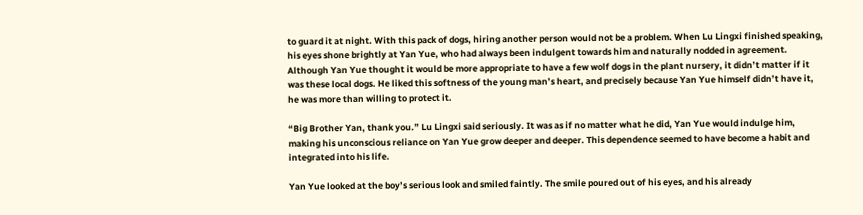to guard it at night. With this pack of dogs, hiring another person would not be a problem. When Lu Lingxi finished speaking, his eyes shone brightly at Yan Yue, who had always been indulgent towards him and naturally nodded in agreement. Although Yan Yue thought it would be more appropriate to have a few wolf dogs in the plant nursery, it didn’t matter if it was these local dogs. He liked this softness of the young man’s heart, and precisely because Yan Yue himself didn’t have it, he was more than willing to protect it.

“Big Brother Yan, thank you.” Lu Lingxi said seriously. It was as if no matter what he did, Yan Yue would indulge him, making his unconscious reliance on Yan Yue grow deeper and deeper. This dependence seemed to have become a habit and integrated into his life.

Yan Yue looked at the boy’s serious look and smiled faintly. The smile poured out of his eyes, and his already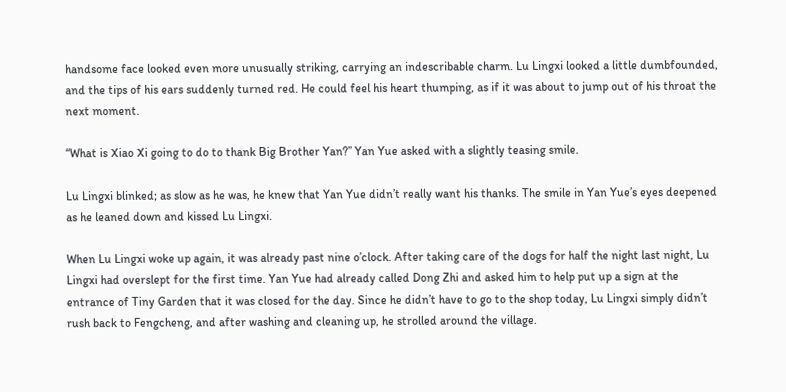handsome face looked even more unusually striking, carrying an indescribable charm. Lu Lingxi looked a little dumbfounded, and the tips of his ears suddenly turned red. He could feel his heart thumping, as if it was about to jump out of his throat the next moment.

“What is Xiao Xi going to do to thank Big Brother Yan?” Yan Yue asked with a slightly teasing smile.

Lu Lingxi blinked; as slow as he was, he knew that Yan Yue didn’t really want his thanks. The smile in Yan Yue’s eyes deepened as he leaned down and kissed Lu Lingxi.

When Lu Lingxi woke up again, it was already past nine o’clock. After taking care of the dogs for half the night last night, Lu Lingxi had overslept for the first time. Yan Yue had already called Dong Zhi and asked him to help put up a sign at the entrance of Tiny Garden that it was closed for the day. Since he didn’t have to go to the shop today, Lu Lingxi simply didn’t rush back to Fengcheng, and after washing and cleaning up, he strolled around the village.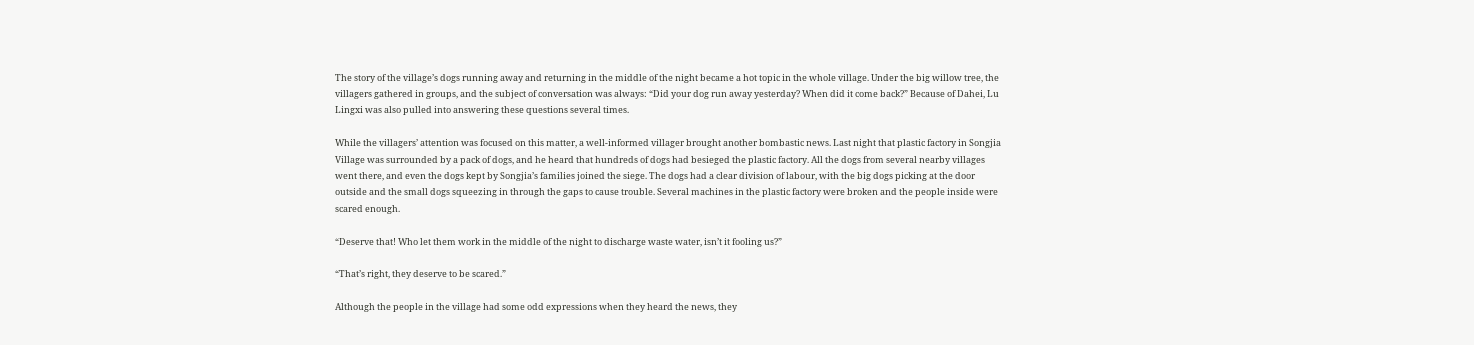The story of the village’s dogs running away and returning in the middle of the night became a hot topic in the whole village. Under the big willow tree, the villagers gathered in groups, and the subject of conversation was always: “Did your dog run away yesterday? When did it come back?” Because of Dahei, Lu Lingxi was also pulled into answering these questions several times.

While the villagers’ attention was focused on this matter, a well-informed villager brought another bombastic news. Last night that plastic factory in Songjia Village was surrounded by a pack of dogs, and he heard that hundreds of dogs had besieged the plastic factory. All the dogs from several nearby villages went there, and even the dogs kept by Songjia’s families joined the siege. The dogs had a clear division of labour, with the big dogs picking at the door outside and the small dogs squeezing in through the gaps to cause trouble. Several machines in the plastic factory were broken and the people inside were scared enough.

“Deserve that! Who let them work in the middle of the night to discharge waste water, isn’t it fooling us?”

“That’s right, they deserve to be scared.”

Although the people in the village had some odd expressions when they heard the news, they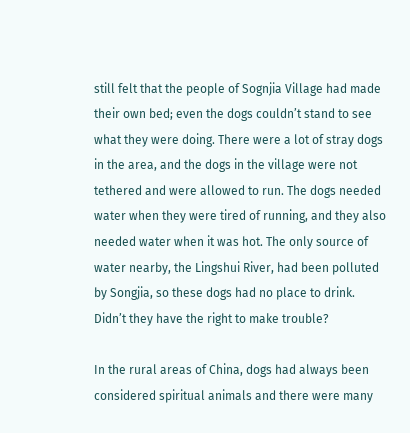still felt that the people of Sognjia Village had made their own bed; even the dogs couldn’t stand to see what they were doing. There were a lot of stray dogs in the area, and the dogs in the village were not tethered and were allowed to run. The dogs needed water when they were tired of running, and they also needed water when it was hot. The only source of water nearby, the Lingshui River, had been polluted by Songjia, so these dogs had no place to drink. Didn’t they have the right to make trouble?

In the rural areas of China, dogs had always been considered spiritual animals and there were many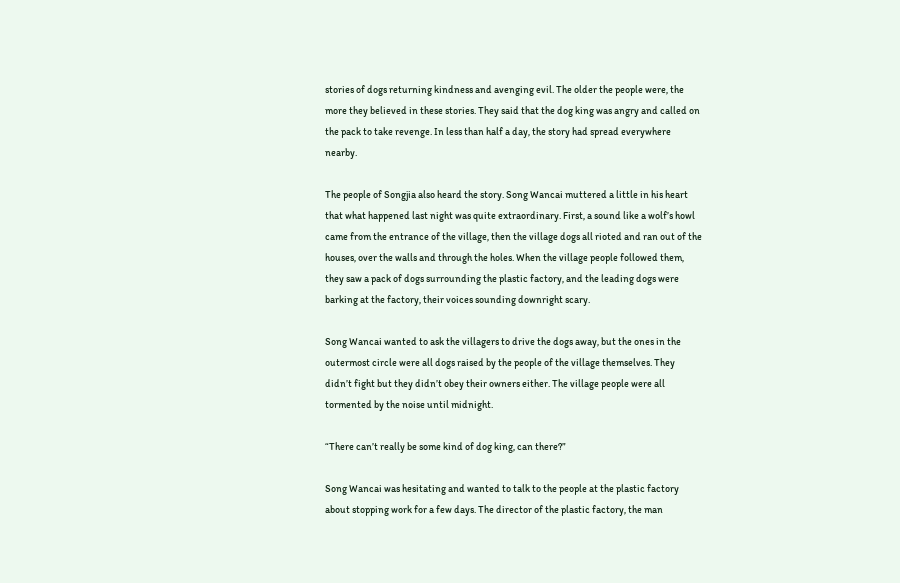stories of dogs returning kindness and avenging evil. The older the people were, the more they believed in these stories. They said that the dog king was angry and called on the pack to take revenge. In less than half a day, the story had spread everywhere nearby.

The people of Songjia also heard the story. Song Wancai muttered a little in his heart that what happened last night was quite extraordinary. First, a sound like a wolf’s howl came from the entrance of the village, then the village dogs all rioted and ran out of the houses, over the walls and through the holes. When the village people followed them, they saw a pack of dogs surrounding the plastic factory, and the leading dogs were barking at the factory, their voices sounding downright scary.

Song Wancai wanted to ask the villagers to drive the dogs away, but the ones in the outermost circle were all dogs raised by the people of the village themselves. They didn’t fight but they didn’t obey their owners either. The village people were all tormented by the noise until midnight.

“There can’t really be some kind of dog king, can there?”

Song Wancai was hesitating and wanted to talk to the people at the plastic factory about stopping work for a few days. The director of the plastic factory, the man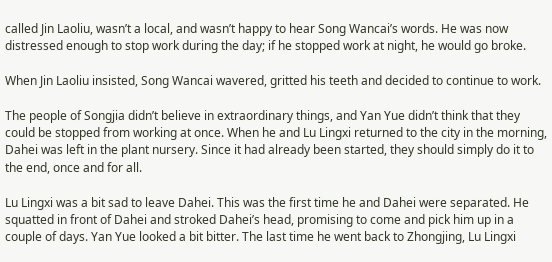called Jin Laoliu, wasn’t a local, and wasn’t happy to hear Song Wancai’s words. He was now distressed enough to stop work during the day; if he stopped work at night, he would go broke.

When Jin Laoliu insisted, Song Wancai wavered, gritted his teeth and decided to continue to work.

The people of Songjia didn’t believe in extraordinary things, and Yan Yue didn’t think that they could be stopped from working at once. When he and Lu Lingxi returned to the city in the morning, Dahei was left in the plant nursery. Since it had already been started, they should simply do it to the end, once and for all.

Lu Lingxi was a bit sad to leave Dahei. This was the first time he and Dahei were separated. He squatted in front of Dahei and stroked Dahei’s head, promising to come and pick him up in a couple of days. Yan Yue looked a bit bitter. The last time he went back to Zhongjing, Lu Lingxi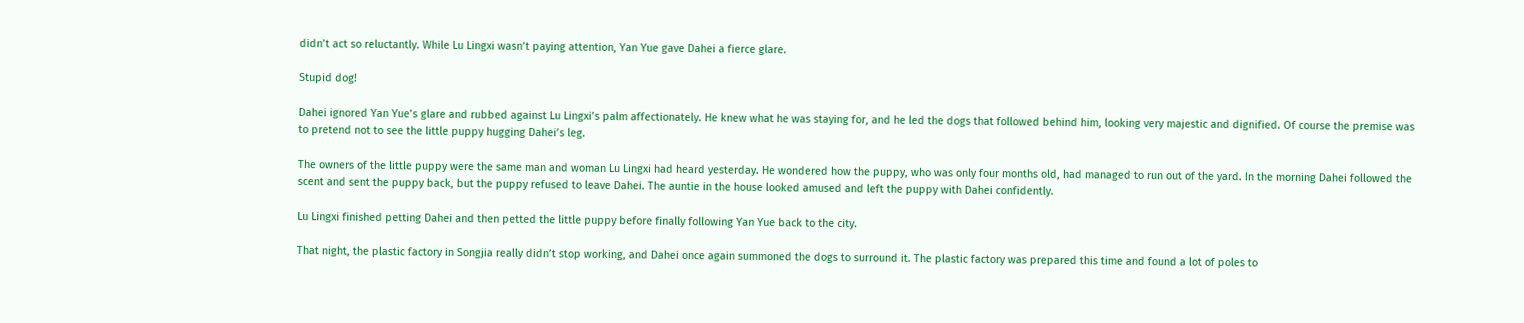didn’t act so reluctantly. While Lu Lingxi wasn’t paying attention, Yan Yue gave Dahei a fierce glare.

Stupid dog!

Dahei ignored Yan Yue’s glare and rubbed against Lu Lingxi’s palm affectionately. He knew what he was staying for, and he led the dogs that followed behind him, looking very majestic and dignified. Of course the premise was to pretend not to see the little puppy hugging Dahei’s leg.

The owners of the little puppy were the same man and woman Lu Lingxi had heard yesterday. He wondered how the puppy, who was only four months old, had managed to run out of the yard. In the morning Dahei followed the scent and sent the puppy back, but the puppy refused to leave Dahei. The auntie in the house looked amused and left the puppy with Dahei confidently.

Lu Lingxi finished petting Dahei and then petted the little puppy before finally following Yan Yue back to the city.

That night, the plastic factory in Songjia really didn’t stop working, and Dahei once again summoned the dogs to surround it. The plastic factory was prepared this time and found a lot of poles to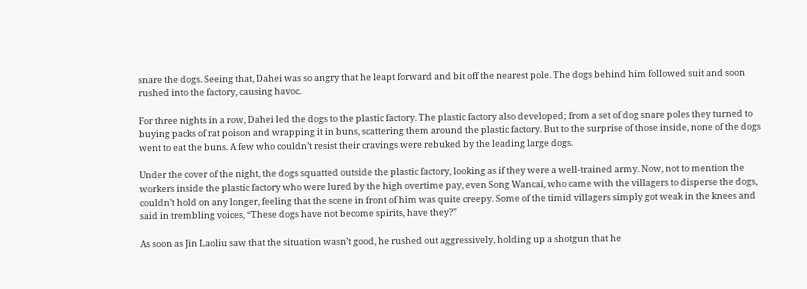snare the dogs. Seeing that, Dahei was so angry that he leapt forward and bit off the nearest pole. The dogs behind him followed suit and soon rushed into the factory, causing havoc.

For three nights in a row, Dahei led the dogs to the plastic factory. The plastic factory also developed; from a set of dog snare poles they turned to buying packs of rat poison and wrapping it in buns, scattering them around the plastic factory. But to the surprise of those inside, none of the dogs went to eat the buns. A few who couldn’t resist their cravings were rebuked by the leading large dogs.

Under the cover of the night, the dogs squatted outside the plastic factory, looking as if they were a well-trained army. Now, not to mention the workers inside the plastic factory who were lured by the high overtime pay, even Song Wancai, who came with the villagers to disperse the dogs, couldn’t hold on any longer, feeling that the scene in front of him was quite creepy. Some of the timid villagers simply got weak in the knees and said in trembling voices, “These dogs have not become spirits, have they?”

As soon as Jin Laoliu saw that the situation wasn’t good, he rushed out aggressively, holding up a shotgun that he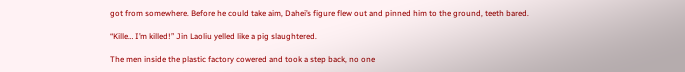got from somewhere. Before he could take aim, Dahei’s figure flew out and pinned him to the ground, teeth bared.

“Kille… I’m killed!” Jin Laoliu yelled like a pig slaughtered.

The men inside the plastic factory cowered and took a step back, no one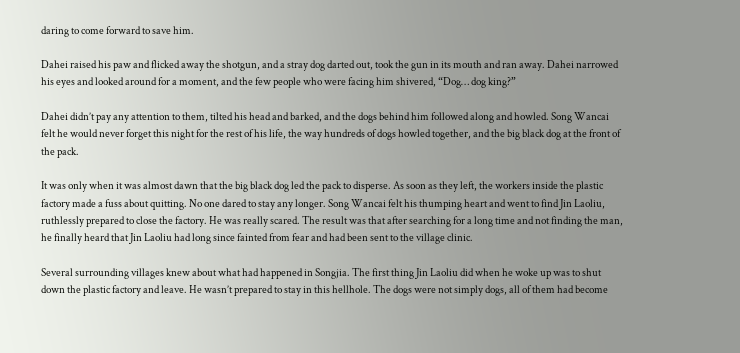daring to come forward to save him.

Dahei raised his paw and flicked away the shotgun, and a stray dog darted out, took the gun in its mouth and ran away. Dahei narrowed his eyes and looked around for a moment, and the few people who were facing him shivered, “Dog… dog king?”

Dahei didn’t pay any attention to them, tilted his head and barked, and the dogs behind him followed along and howled. Song Wancai felt he would never forget this night for the rest of his life, the way hundreds of dogs howled together, and the big black dog at the front of the pack.

It was only when it was almost dawn that the big black dog led the pack to disperse. As soon as they left, the workers inside the plastic factory made a fuss about quitting. No one dared to stay any longer. Song Wancai felt his thumping heart and went to find Jin Laoliu, ruthlessly prepared to close the factory. He was really scared. The result was that after searching for a long time and not finding the man, he finally heard that Jin Laoliu had long since fainted from fear and had been sent to the village clinic.

Several surrounding villages knew about what had happened in Songjia. The first thing Jin Laoliu did when he woke up was to shut down the plastic factory and leave. He wasn’t prepared to stay in this hellhole. The dogs were not simply dogs, all of them had become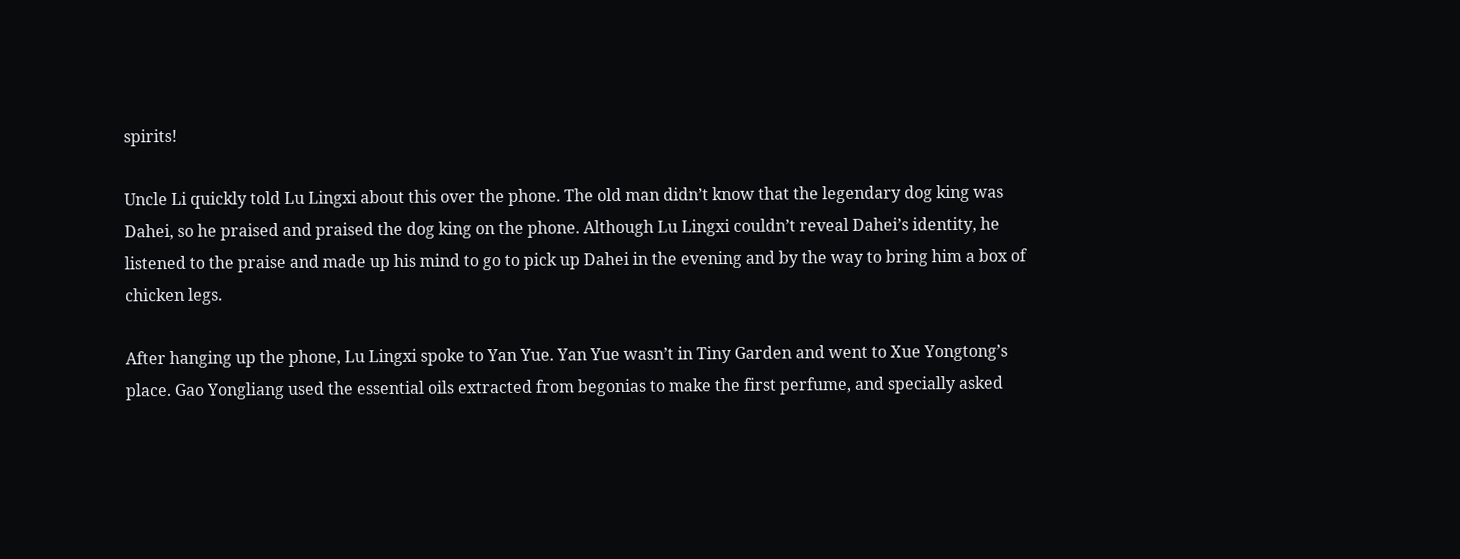spirits!

Uncle Li quickly told Lu Lingxi about this over the phone. The old man didn’t know that the legendary dog king was Dahei, so he praised and praised the dog king on the phone. Although Lu Lingxi couldn’t reveal Dahei’s identity, he listened to the praise and made up his mind to go to pick up Dahei in the evening and by the way to bring him a box of chicken legs.

After hanging up the phone, Lu Lingxi spoke to Yan Yue. Yan Yue wasn’t in Tiny Garden and went to Xue Yongtong’s place. Gao Yongliang used the essential oils extracted from begonias to make the first perfume, and specially asked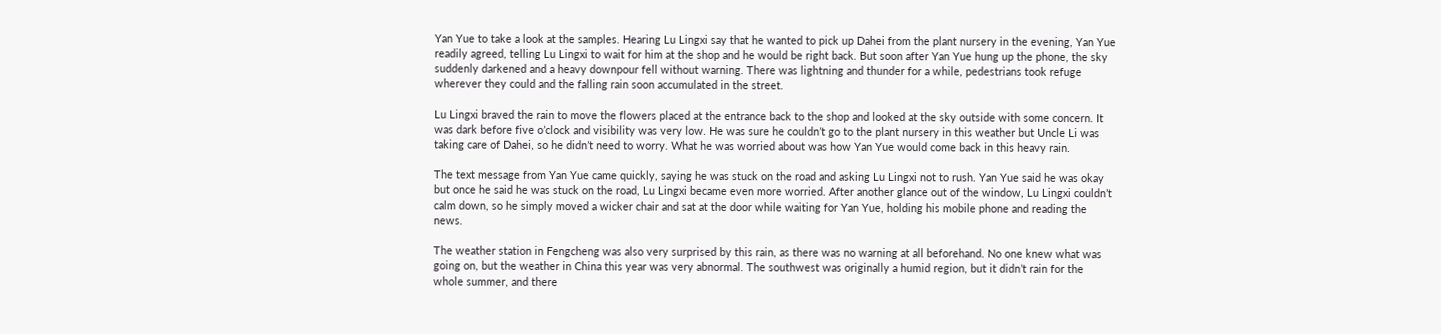Yan Yue to take a look at the samples. Hearing Lu Lingxi say that he wanted to pick up Dahei from the plant nursery in the evening, Yan Yue readily agreed, telling Lu Lingxi to wait for him at the shop and he would be right back. But soon after Yan Yue hung up the phone, the sky suddenly darkened and a heavy downpour fell without warning. There was lightning and thunder for a while, pedestrians took refuge wherever they could and the falling rain soon accumulated in the street.

Lu Lingxi braved the rain to move the flowers placed at the entrance back to the shop and looked at the sky outside with some concern. It was dark before five o’clock and visibility was very low. He was sure he couldn’t go to the plant nursery in this weather but Uncle Li was taking care of Dahei, so he didn’t need to worry. What he was worried about was how Yan Yue would come back in this heavy rain.

The text message from Yan Yue came quickly, saying he was stuck on the road and asking Lu Lingxi not to rush. Yan Yue said he was okay but once he said he was stuck on the road, Lu Lingxi became even more worried. After another glance out of the window, Lu Lingxi couldn’t calm down, so he simply moved a wicker chair and sat at the door while waiting for Yan Yue, holding his mobile phone and reading the news.

The weather station in Fengcheng was also very surprised by this rain, as there was no warning at all beforehand. No one knew what was going on, but the weather in China this year was very abnormal. The southwest was originally a humid region, but it didn’t rain for the whole summer, and there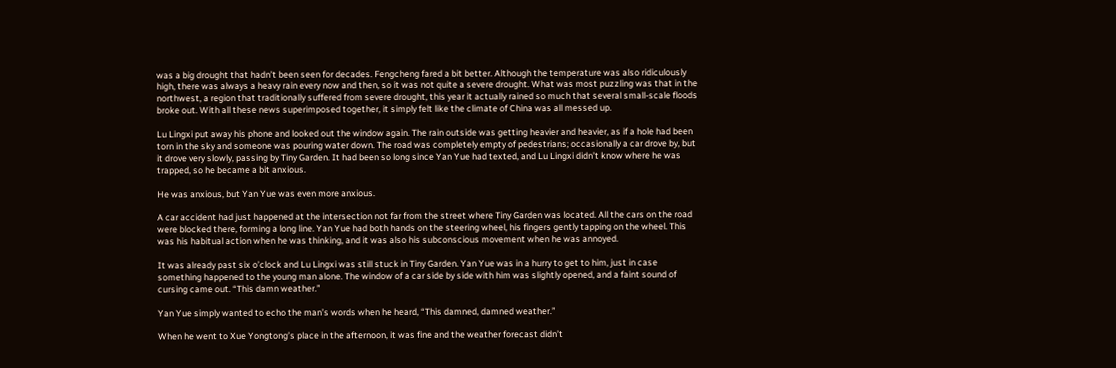was a big drought that hadn’t been seen for decades. Fengcheng fared a bit better. Although the temperature was also ridiculously high, there was always a heavy rain every now and then, so it was not quite a severe drought. What was most puzzling was that in the northwest, a region that traditionally suffered from severe drought, this year it actually rained so much that several small-scale floods broke out. With all these news superimposed together, it simply felt like the climate of China was all messed up.

Lu Lingxi put away his phone and looked out the window again. The rain outside was getting heavier and heavier, as if a hole had been torn in the sky and someone was pouring water down. The road was completely empty of pedestrians; occasionally a car drove by, but it drove very slowly, passing by Tiny Garden. It had been so long since Yan Yue had texted, and Lu Lingxi didn’t know where he was trapped, so he became a bit anxious.

He was anxious, but Yan Yue was even more anxious.

A car accident had just happened at the intersection not far from the street where Tiny Garden was located. All the cars on the road were blocked there, forming a long line. Yan Yue had both hands on the steering wheel, his fingers gently tapping on the wheel. This was his habitual action when he was thinking, and it was also his subconscious movement when he was annoyed.

It was already past six o’clock and Lu Lingxi was still stuck in Tiny Garden. Yan Yue was in a hurry to get to him, just in case something happened to the young man alone. The window of a car side by side with him was slightly opened, and a faint sound of cursing came out. “This damn weather.”

Yan Yue simply wanted to echo the man’s words when he heard, “This damned, damned weather.”

When he went to Xue Yongtong’s place in the afternoon, it was fine and the weather forecast didn’t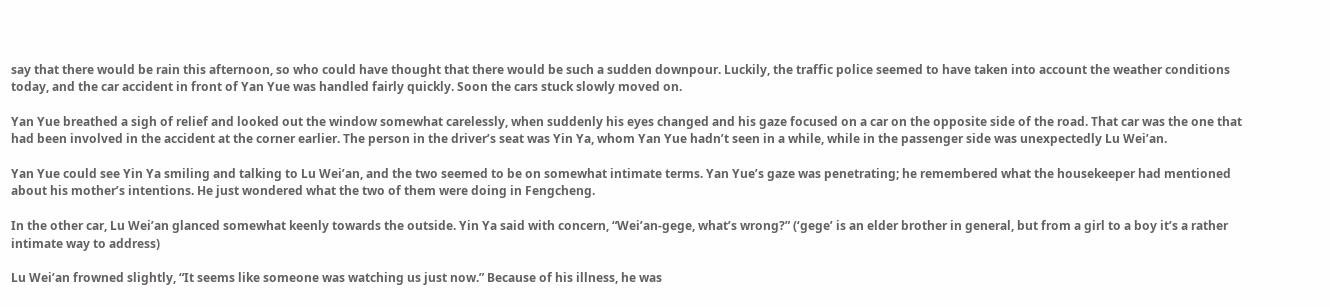say that there would be rain this afternoon, so who could have thought that there would be such a sudden downpour. Luckily, the traffic police seemed to have taken into account the weather conditions today, and the car accident in front of Yan Yue was handled fairly quickly. Soon the cars stuck slowly moved on.

Yan Yue breathed a sigh of relief and looked out the window somewhat carelessly, when suddenly his eyes changed and his gaze focused on a car on the opposite side of the road. That car was the one that had been involved in the accident at the corner earlier. The person in the driver’s seat was Yin Ya, whom Yan Yue hadn’t seen in a while, while in the passenger side was unexpectedly Lu Wei’an.

Yan Yue could see Yin Ya smiling and talking to Lu Wei’an, and the two seemed to be on somewhat intimate terms. Yan Yue’s gaze was penetrating; he remembered what the housekeeper had mentioned about his mother’s intentions. He just wondered what the two of them were doing in Fengcheng.

In the other car, Lu Wei’an glanced somewhat keenly towards the outside. Yin Ya said with concern, “Wei’an-gege, what’s wrong?” (‘gege’ is an elder brother in general, but from a girl to a boy it’s a rather intimate way to address)

Lu Wei’an frowned slightly, “It seems like someone was watching us just now.” Because of his illness, he was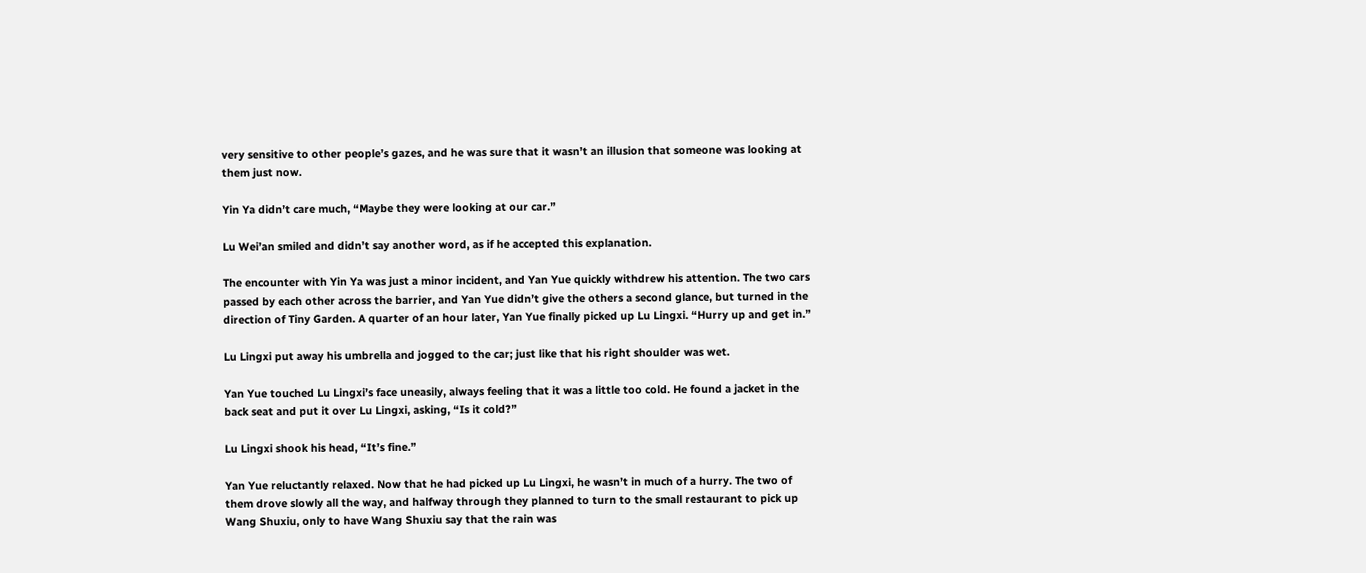very sensitive to other people’s gazes, and he was sure that it wasn’t an illusion that someone was looking at them just now.

Yin Ya didn’t care much, “Maybe they were looking at our car.”

Lu Wei’an smiled and didn’t say another word, as if he accepted this explanation.

The encounter with Yin Ya was just a minor incident, and Yan Yue quickly withdrew his attention. The two cars passed by each other across the barrier, and Yan Yue didn’t give the others a second glance, but turned in the direction of Tiny Garden. A quarter of an hour later, Yan Yue finally picked up Lu Lingxi. “Hurry up and get in.”

Lu Lingxi put away his umbrella and jogged to the car; just like that his right shoulder was wet.

Yan Yue touched Lu Lingxi’s face uneasily, always feeling that it was a little too cold. He found a jacket in the back seat and put it over Lu Lingxi, asking, “Is it cold?”

Lu Lingxi shook his head, “It’s fine.”

Yan Yue reluctantly relaxed. Now that he had picked up Lu Lingxi, he wasn’t in much of a hurry. The two of them drove slowly all the way, and halfway through they planned to turn to the small restaurant to pick up Wang Shuxiu, only to have Wang Shuxiu say that the rain was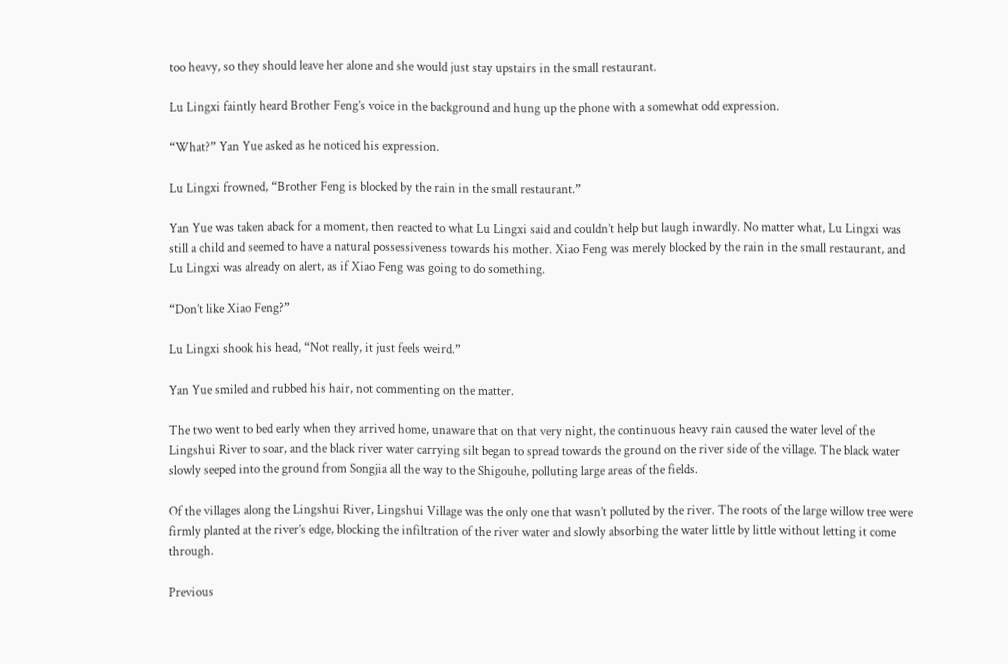too heavy, so they should leave her alone and she would just stay upstairs in the small restaurant.

Lu Lingxi faintly heard Brother Feng’s voice in the background and hung up the phone with a somewhat odd expression.

“What?” Yan Yue asked as he noticed his expression.

Lu Lingxi frowned, “Brother Feng is blocked by the rain in the small restaurant.”

Yan Yue was taken aback for a moment, then reacted to what Lu Lingxi said and couldn’t help but laugh inwardly. No matter what, Lu Lingxi was still a child and seemed to have a natural possessiveness towards his mother. Xiao Feng was merely blocked by the rain in the small restaurant, and Lu Lingxi was already on alert, as if Xiao Feng was going to do something.

“Don’t like Xiao Feng?”

Lu Lingxi shook his head, “Not really, it just feels weird.”

Yan Yue smiled and rubbed his hair, not commenting on the matter.

The two went to bed early when they arrived home, unaware that on that very night, the continuous heavy rain caused the water level of the Lingshui River to soar, and the black river water carrying silt began to spread towards the ground on the river side of the village. The black water slowly seeped into the ground from Songjia all the way to the Shigouhe, polluting large areas of the fields.

Of the villages along the Lingshui River, Lingshui Village was the only one that wasn’t polluted by the river. The roots of the large willow tree were firmly planted at the river’s edge, blocking the infiltration of the river water and slowly absorbing the water little by little without letting it come through.

Previous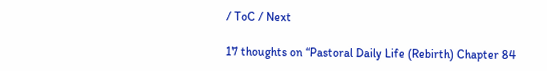/ ToC / Next

17 thoughts on “Pastoral Daily Life (Rebirth) Chapter 84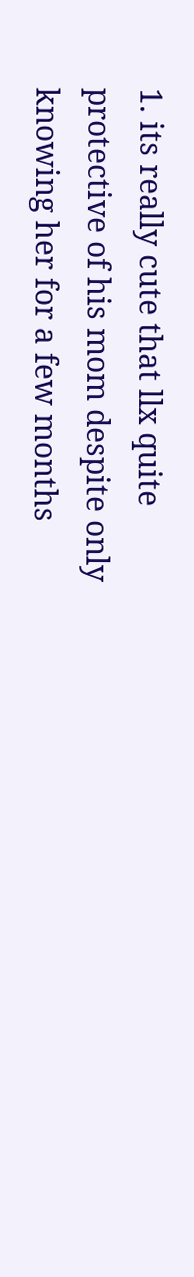1. its really cute that llx quite protective of his mom despite only knowing her for a few months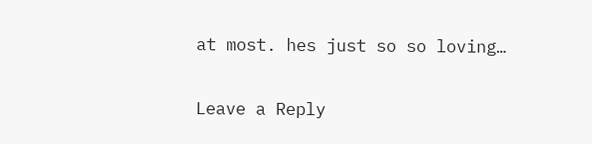at most. hes just so so loving…

Leave a Reply